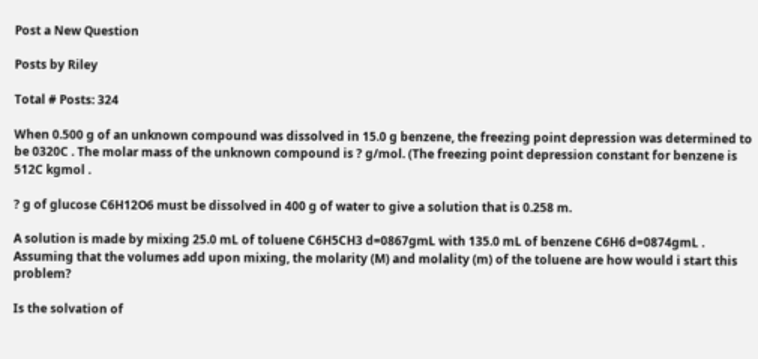Post a New Question

Posts by Riley

Total # Posts: 324

When 0.500 g of an unknown compound was dissolved in 15.0 g benzene, the freezing point depression was determined to be 0320C . The molar mass of the unknown compound is ? g/mol. (The freezing point depression constant for benzene is 512C kgmol .

? g of glucose C6H12O6 must be dissolved in 400 g of water to give a solution that is 0.258 m.

A solution is made by mixing 25.0 mL of toluene C6H5CH3 d=0867gmL with 135.0 mL of benzene C6H6 d=0874gmL . Assuming that the volumes add upon mixing, the molarity (M) and molality (m) of the toluene are how would i start this problem?

Is the solvation of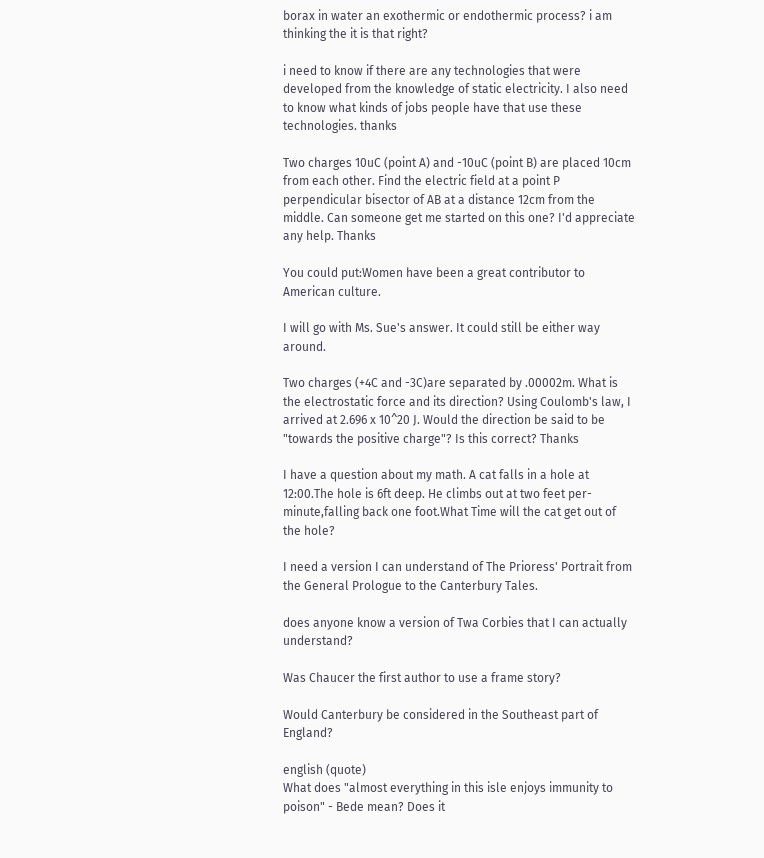borax in water an exothermic or endothermic process? i am thinking the it is that right?

i need to know if there are any technologies that were developed from the knowledge of static electricity. I also need to know what kinds of jobs people have that use these technologies. thanks

Two charges 10uC (point A) and -10uC (point B) are placed 10cm from each other. Find the electric field at a point P perpendicular bisector of AB at a distance 12cm from the middle. Can someone get me started on this one? I'd appreciate any help. Thanks

You could put:Women have been a great contributor to American culture.

I will go with Ms. Sue's answer. It could still be either way around.

Two charges (+4C and -3C)are separated by .00002m. What is the electrostatic force and its direction? Using Coulomb's law, I arrived at 2.696 x 10^20 J. Would the direction be said to be "towards the positive charge"? Is this correct? Thanks

I have a question about my math. A cat falls in a hole at 12:00.The hole is 6ft deep. He climbs out at two feet per-minute,falling back one foot.What Time will the cat get out of the hole?

I need a version I can understand of The Prioress' Portrait from the General Prologue to the Canterbury Tales.

does anyone know a version of Twa Corbies that I can actually understand?

Was Chaucer the first author to use a frame story?

Would Canterbury be considered in the Southeast part of England?

english (quote)
What does "almost everything in this isle enjoys immunity to poison" - Bede mean? Does it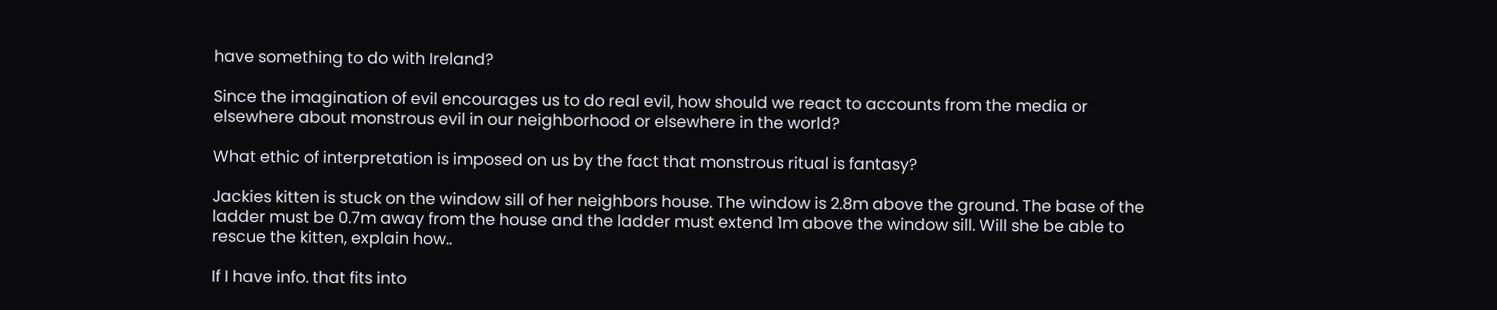have something to do with Ireland?

Since the imagination of evil encourages us to do real evil, how should we react to accounts from the media or elsewhere about monstrous evil in our neighborhood or elsewhere in the world?

What ethic of interpretation is imposed on us by the fact that monstrous ritual is fantasy?

Jackies kitten is stuck on the window sill of her neighbors house. The window is 2.8m above the ground. The base of the ladder must be 0.7m away from the house and the ladder must extend 1m above the window sill. Will she be able to rescue the kitten, explain how..

If I have info. that fits into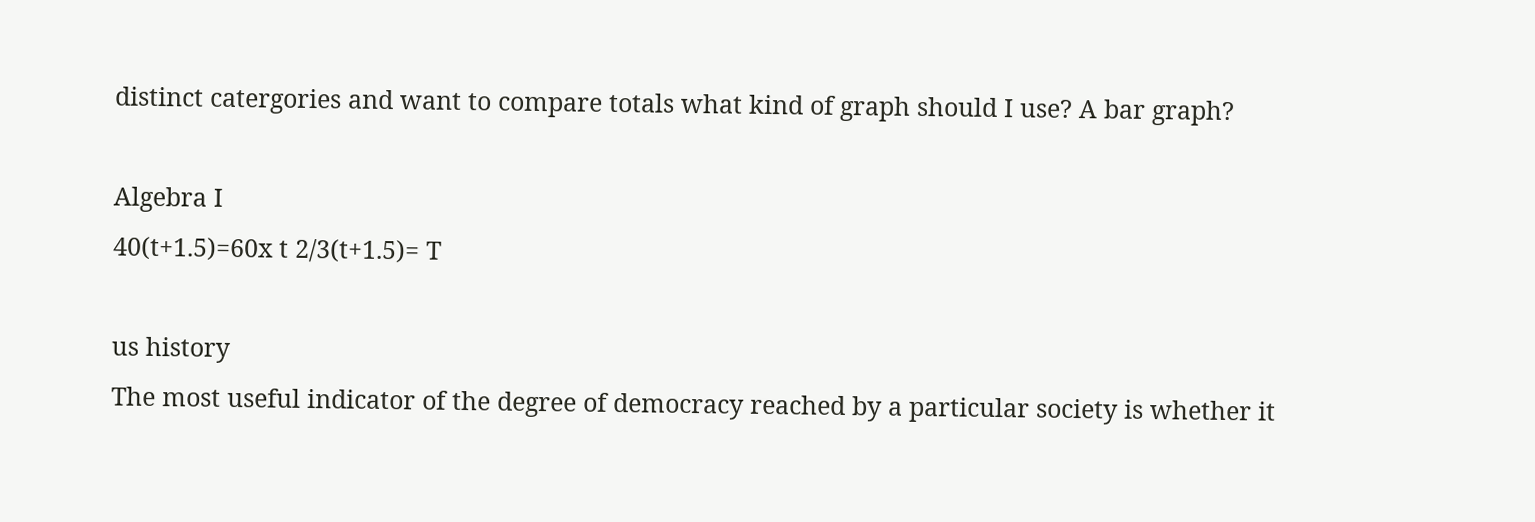distinct catergories and want to compare totals what kind of graph should I use? A bar graph?

Algebra I
40(t+1.5)=60x t 2/3(t+1.5)= T

us history
The most useful indicator of the degree of democracy reached by a particular society is whether it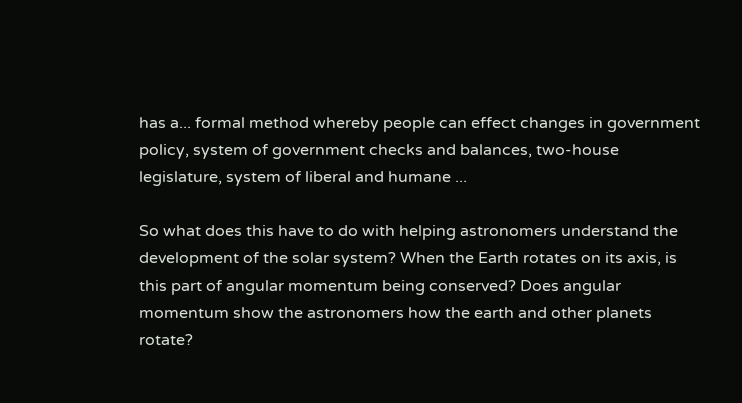has a... formal method whereby people can effect changes in government policy, system of government checks and balances, two-house legislature, system of liberal and humane ...

So what does this have to do with helping astronomers understand the development of the solar system? When the Earth rotates on its axis, is this part of angular momentum being conserved? Does angular momentum show the astronomers how the earth and other planets rotate?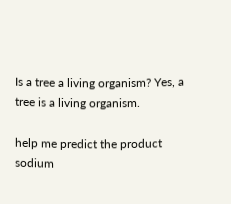Is a tree a living organism? Yes, a tree is a living organism.

help me predict the product sodium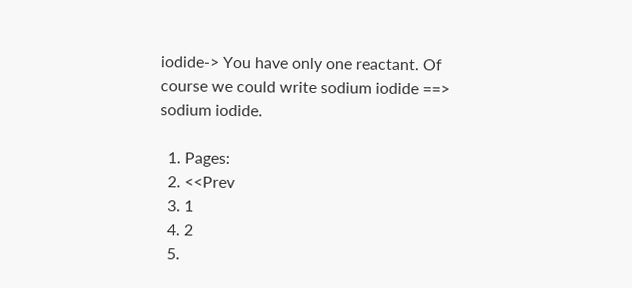iodide-> You have only one reactant. Of course we could write sodium iodide ==> sodium iodide.

  1. Pages:
  2. <<Prev
  3. 1
  4. 2
  5.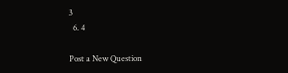3
  6. 4

Post a New Question